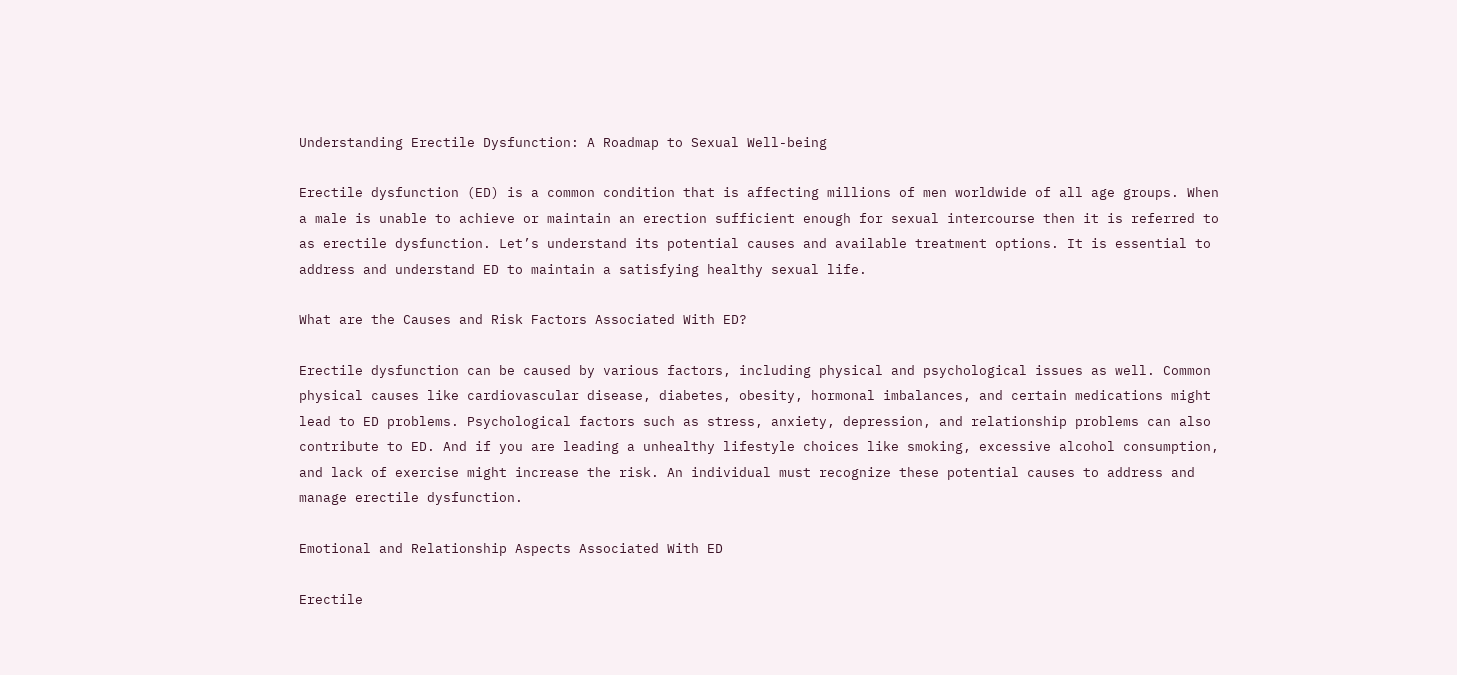Understanding Erectile Dysfunction: A Roadmap to Sexual Well-being

Erectile dysfunction (ED) is a common condition that is affecting millions of men worldwide of all age groups. When a male is unable to achieve or maintain an erection sufficient enough for sexual intercourse then it is referred to as erectile dysfunction. Let’s understand its potential causes and available treatment options. It is essential to address and understand ED to maintain a satisfying healthy sexual life.

What are the Causes and Risk Factors Associated With ED?

Erectile dysfunction can be caused by various factors, including physical and psychological issues as well. Common physical causes like cardiovascular disease, diabetes, obesity, hormonal imbalances, and certain medications might lead to ED problems. Psychological factors such as stress, anxiety, depression, and relationship problems can also contribute to ED. And if you are leading a unhealthy lifestyle choices like smoking, excessive alcohol consumption, and lack of exercise might increase the risk. An individual must recognize these potential causes to address and manage erectile dysfunction.

Emotional and Relationship Aspects Associated With ED

Erectile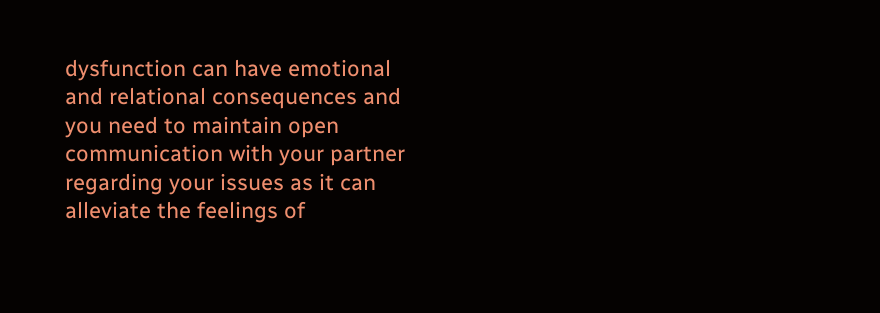dysfunction can have emotional and relational consequences and you need to maintain open communication with your partner regarding your issues as it can alleviate the feelings of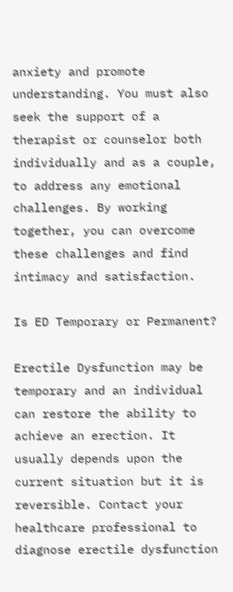anxiety and promote understanding. You must also seek the support of a therapist or counselor both individually and as a couple, to address any emotional challenges. By working together, you can overcome these challenges and find intimacy and satisfaction.

Is ED Temporary or Permanent?

Erectile Dysfunction may be temporary and an individual can restore the ability to achieve an erection. It usually depends upon the current situation but it is reversible. Contact your healthcare professional to diagnose erectile dysfunction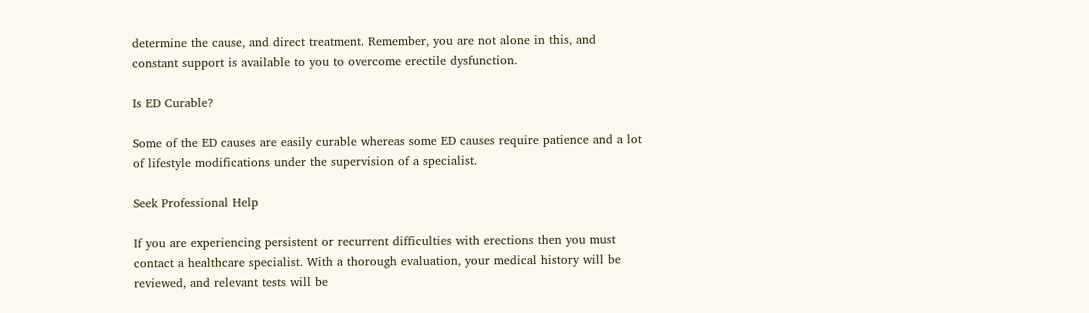determine the cause, and direct treatment. Remember, you are not alone in this, and constant support is available to you to overcome erectile dysfunction.

Is ED Curable?

Some of the ED causes are easily curable whereas some ED causes require patience and a lot of lifestyle modifications under the supervision of a specialist.

Seek Professional Help

If you are experiencing persistent or recurrent difficulties with erections then you must contact a healthcare specialist. With a thorough evaluation, your medical history will be reviewed, and relevant tests will be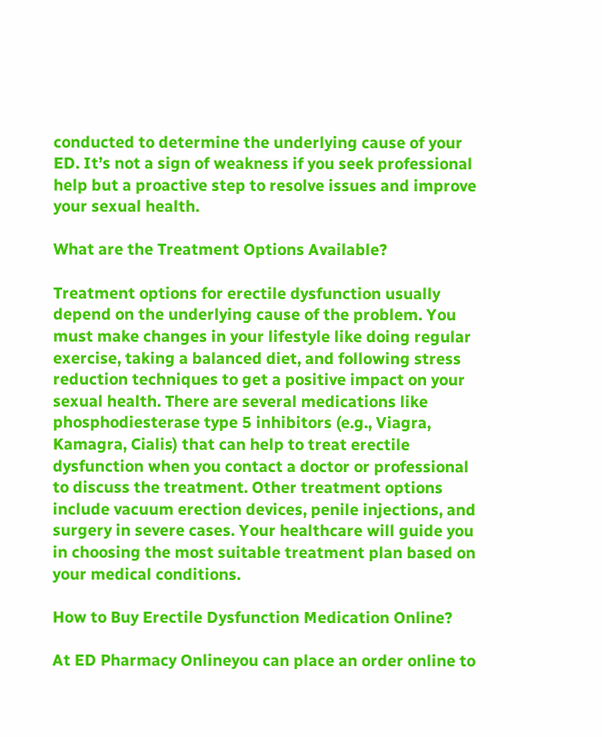conducted to determine the underlying cause of your ED. It’s not a sign of weakness if you seek professional help but a proactive step to resolve issues and improve your sexual health.

What are the Treatment Options Available?

Treatment options for erectile dysfunction usually depend on the underlying cause of the problem. You must make changes in your lifestyle like doing regular exercise, taking a balanced diet, and following stress reduction techniques to get a positive impact on your sexual health. There are several medications like phosphodiesterase type 5 inhibitors (e.g., Viagra, Kamagra, Cialis) that can help to treat erectile dysfunction when you contact a doctor or professional to discuss the treatment. Other treatment options include vacuum erection devices, penile injections, and surgery in severe cases. Your healthcare will guide you in choosing the most suitable treatment plan based on your medical conditions.

How to Buy Erectile Dysfunction Medication Online?

At ED Pharmacy Onlineyou can place an order online to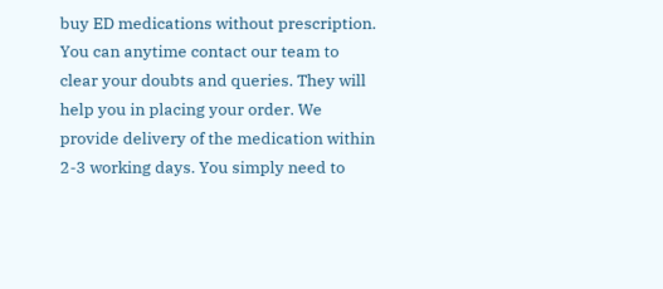buy ED medications without prescription. You can anytime contact our team to clear your doubts and queries. They will help you in placing your order. We provide delivery of the medication within 2-3 working days. You simply need to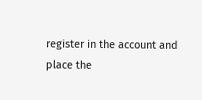register in the account and place the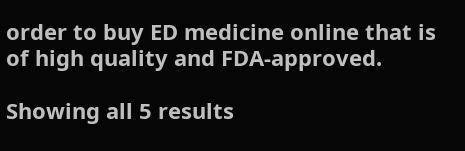order to buy ED medicine online that is of high quality and FDA-approved.

Showing all 5 results